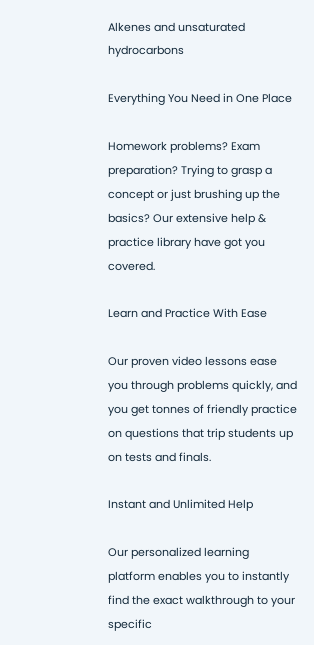Alkenes and unsaturated hydrocarbons

Everything You Need in One Place

Homework problems? Exam preparation? Trying to grasp a concept or just brushing up the basics? Our extensive help & practice library have got you covered.

Learn and Practice With Ease

Our proven video lessons ease you through problems quickly, and you get tonnes of friendly practice on questions that trip students up on tests and finals.

Instant and Unlimited Help

Our personalized learning platform enables you to instantly find the exact walkthrough to your specific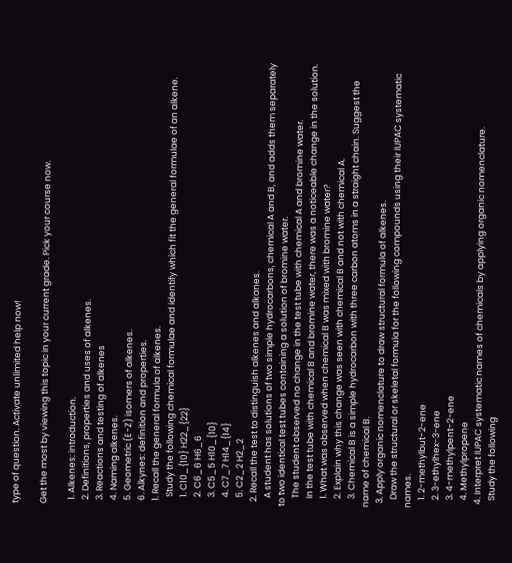type of question. Activate unlimited help now!

Get the most by viewing this topic in your current grade. Pick your course now.

  1. Alkenes: introduction.
  2. Definitions, properties and uses of alkenes.
  3. Reactions and testing of alkenes
  4. Naming alkenes.
  5. Geometric (E-Z) isomers of alkenes.
  6. Alkynes: definition and properties.
  1. Recall the general formula of alkenes.
    Study the following chemical formulae and identify which fit the general formulae of an alkene.
    1. C10_{10} H22_{22}
    2. C6_6 H6_6
    3. C5_5 H10_{10}
    4. C7_7 H14_{14}
    5. C2_2 H2_2
  2. Recall the test to distinguish alkenes and alkanes.
    A student has solutions of two simple hydrocarbons, chemical A and B, and adds them separately to two identical test tubes containing a solution of bromine water.
    The student observed no change in the test tube with chemical A and bromine water.
    In the test tube with chemical B and bromine water, there was a noticeable change in the solution.
    1. What was observed when chemical B was mixed with bromine water?
    2. Explain why this change was seen with chemical B and not with chemical A.
    3. Chemical B is a simple hydrocarbon with three carbon atoms in a straight chain. Suggest the name of chemical B.
  3. Apply organic nomenclature to draw structural formula of alkenes.
    Draw the structural or skeletal formula for the following compounds using their IUPAC systematic names.
    1. 2-methylbut-2-ene
    2. 3-ethylhex-3-ene
    3. 4-methylpent-2-ene
    4. Methylpropene
  4. Interpret IUPAC systematic names of chemicals by applying organic nomenclature.
    Study the following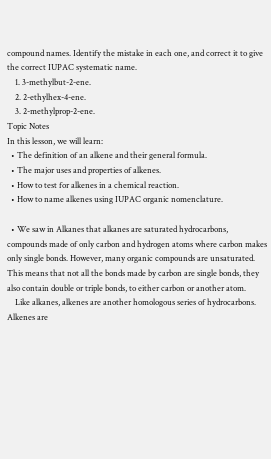compound names. Identify the mistake in each one, and correct it to give the correct IUPAC systematic name.
    1. 3-methylbut-2-ene.
    2. 2-ethylhex-4-ene.
    3. 2-methylprop-2-ene.
Topic Notes
In this lesson, we will learn:
  • The definition of an alkene and their general formula.
  • The major uses and properties of alkenes.
  • How to test for alkenes in a chemical reaction.
  • How to name alkenes using IUPAC organic nomenclature.

  • We saw in Alkanes that alkanes are saturated hydrocarbons, compounds made of only carbon and hydrogen atoms where carbon makes only single bonds. However, many organic compounds are unsaturated. This means that not all the bonds made by carbon are single bonds, they also contain double or triple bonds, to either carbon or another atom.
    Like alkanes, alkenes are another homologous series of hydrocarbons. Alkenes are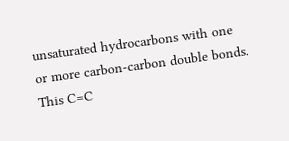unsaturated hydrocarbons with one or more carbon-carbon double bonds. This C=C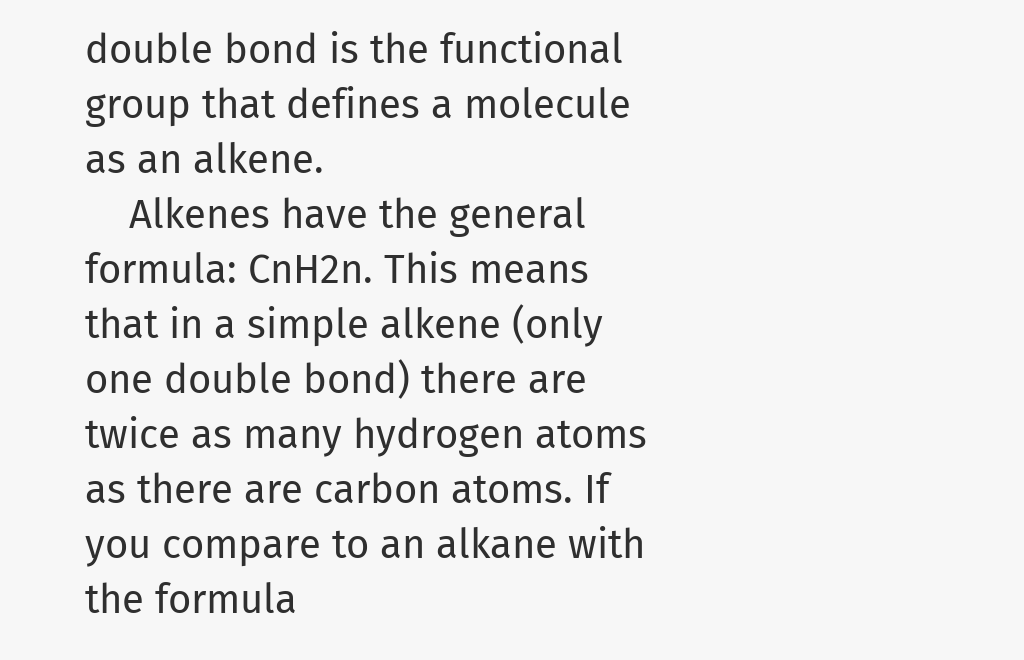double bond is the functional group that defines a molecule as an alkene.
    Alkenes have the general formula: CnH2n. This means that in a simple alkene (only one double bond) there are twice as many hydrogen atoms as there are carbon atoms. If you compare to an alkane with the formula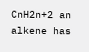CnH2n+2 an alkene has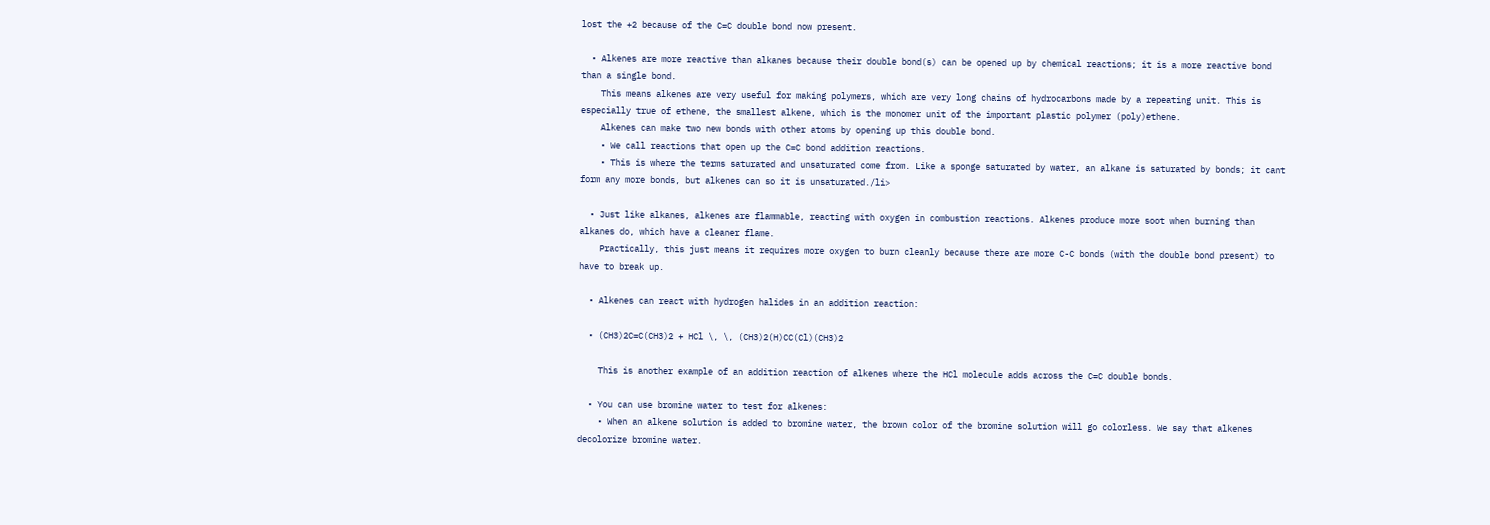lost the +2 because of the C=C double bond now present.

  • Alkenes are more reactive than alkanes because their double bond(s) can be opened up by chemical reactions; it is a more reactive bond than a single bond.
    This means alkenes are very useful for making polymers, which are very long chains of hydrocarbons made by a repeating unit. This is especially true of ethene, the smallest alkene, which is the monomer unit of the important plastic polymer (poly)ethene.
    Alkenes can make two new bonds with other atoms by opening up this double bond.
    • We call reactions that open up the C=C bond addition reactions.
    • This is where the terms saturated and unsaturated come from. Like a sponge saturated by water, an alkane is saturated by bonds; it cant form any more bonds, but alkenes can so it is unsaturated./li>

  • Just like alkanes, alkenes are flammable, reacting with oxygen in combustion reactions. Alkenes produce more soot when burning than alkanes do, which have a cleaner flame.
    Practically, this just means it requires more oxygen to burn cleanly because there are more C-C bonds (with the double bond present) to have to break up.

  • Alkenes can react with hydrogen halides in an addition reaction:

  • (CH3)2C=C(CH3)2 + HCl \, \, (CH3)2(H)CC(Cl)(CH3)2

    This is another example of an addition reaction of alkenes where the HCl molecule adds across the C=C double bonds.

  • You can use bromine water to test for alkenes:
    • When an alkene solution is added to bromine water, the brown color of the bromine solution will go colorless. We say that alkenes decolorize bromine water.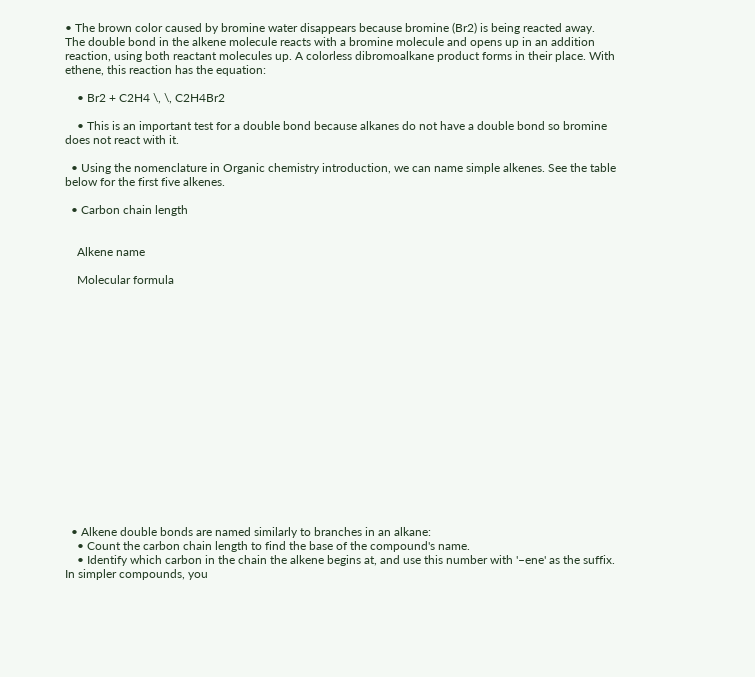• The brown color caused by bromine water disappears because bromine (Br2) is being reacted away. The double bond in the alkene molecule reacts with a bromine molecule and opens up in an addition reaction, using both reactant molecules up. A colorless dibromoalkane product forms in their place. With ethene, this reaction has the equation:

    • Br2 + C2H4 \, \, C2H4Br2

    • This is an important test for a double bond because alkanes do not have a double bond so bromine does not react with it.

  • Using the nomenclature in Organic chemistry introduction, we can name simple alkenes. See the table below for the first five alkenes.

  • Carbon chain length


    Alkene name

    Molecular formula

















  • Alkene double bonds are named similarly to branches in an alkane:
    • Count the carbon chain length to find the base of the compound's name.
    • Identify which carbon in the chain the alkene begins at, and use this number with '–ene' as the suffix. In simpler compounds, you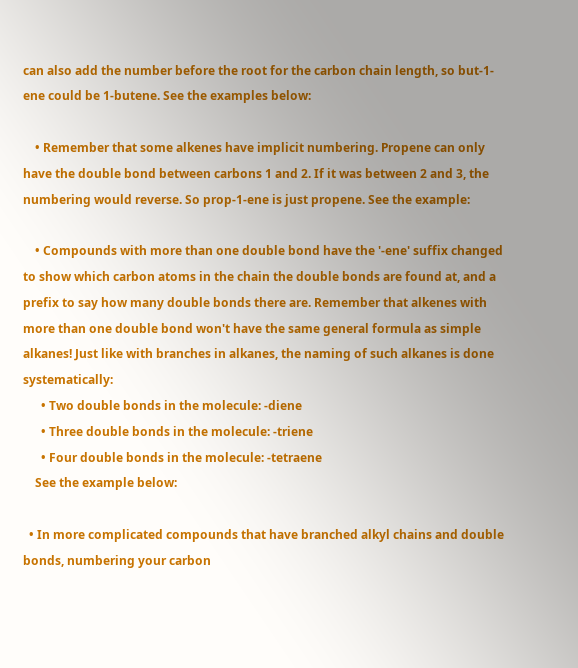can also add the number before the root for the carbon chain length, so but-1-ene could be 1-butene. See the examples below:

    • Remember that some alkenes have implicit numbering. Propene can only have the double bond between carbons 1 and 2. If it was between 2 and 3, the numbering would reverse. So prop-1-ene is just propene. See the example:

    • Compounds with more than one double bond have the '-ene' suffix changed to show which carbon atoms in the chain the double bonds are found at, and a prefix to say how many double bonds there are. Remember that alkenes with more than one double bond won't have the same general formula as simple alkanes! Just like with branches in alkanes, the naming of such alkanes is done systematically:
      • Two double bonds in the molecule: -diene
      • Three double bonds in the molecule: -triene
      • Four double bonds in the molecule: -tetraene
    See the example below:

  • In more complicated compounds that have branched alkyl chains and double bonds, numbering your carbon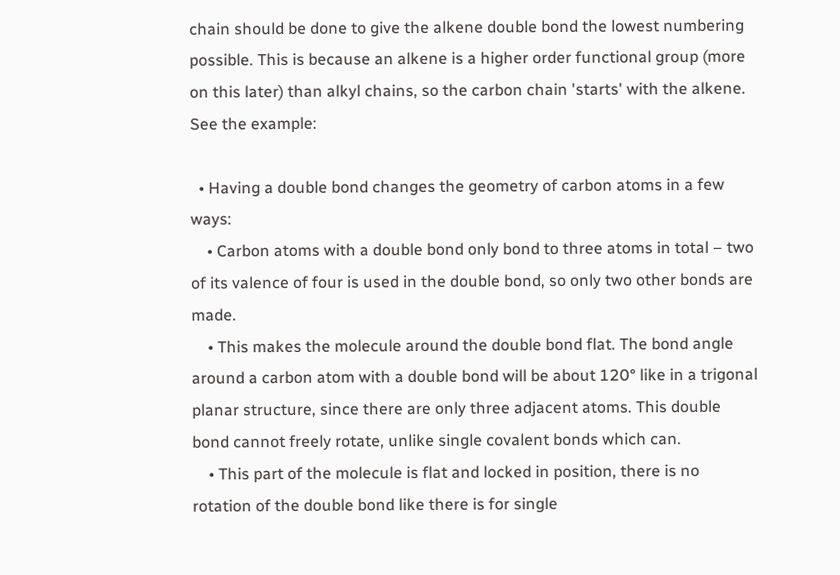chain should be done to give the alkene double bond the lowest numbering possible. This is because an alkene is a higher order functional group (more on this later) than alkyl chains, so the carbon chain 'starts' with the alkene. See the example:

  • Having a double bond changes the geometry of carbon atoms in a few ways:
    • Carbon atoms with a double bond only bond to three atoms in total – two of its valence of four is used in the double bond, so only two other bonds are made.
    • This makes the molecule around the double bond flat. The bond angle around a carbon atom with a double bond will be about 120° like in a trigonal planar structure, since there are only three adjacent atoms. This double bond cannot freely rotate, unlike single covalent bonds which can.
    • This part of the molecule is flat and locked in position, there is no rotation of the double bond like there is for single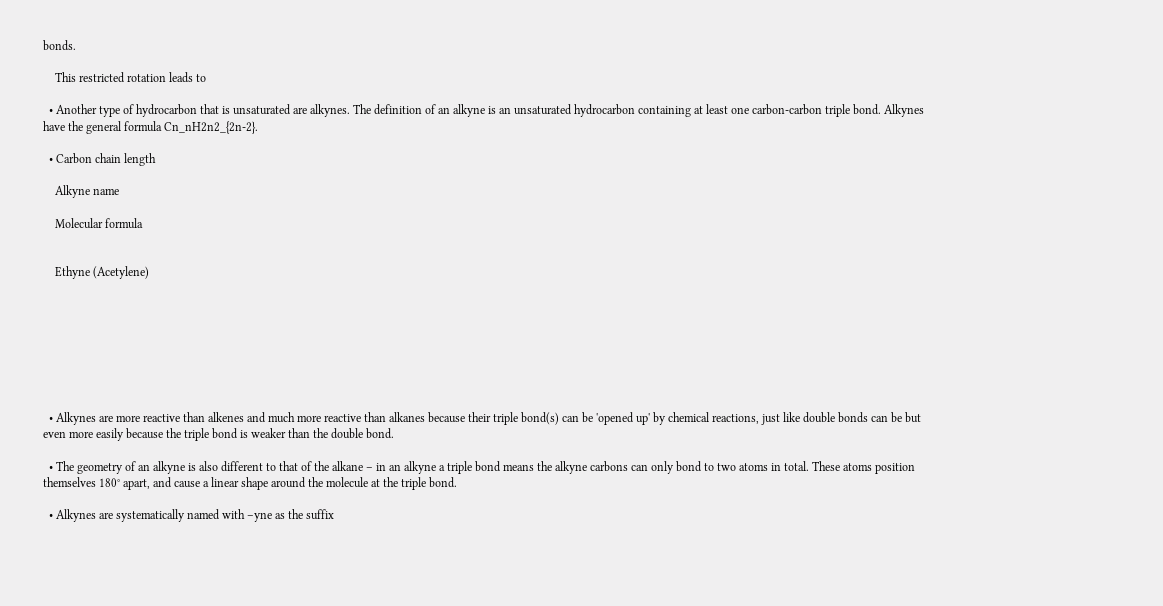bonds.

    This restricted rotation leads to

  • Another type of hydrocarbon that is unsaturated are alkynes. The definition of an alkyne is an unsaturated hydrocarbon containing at least one carbon-carbon triple bond. Alkynes have the general formula Cn_nH2n2_{2n-2}.

  • Carbon chain length

    Alkyne name

    Molecular formula


    Ethyne (Acetylene)








  • Alkynes are more reactive than alkenes and much more reactive than alkanes because their triple bond(s) can be 'opened up' by chemical reactions, just like double bonds can be but even more easily because the triple bond is weaker than the double bond.

  • The geometry of an alkyne is also different to that of the alkane – in an alkyne a triple bond means the alkyne carbons can only bond to two atoms in total. These atoms position themselves 180° apart, and cause a linear shape around the molecule at the triple bond.

  • Alkynes are systematically named with –yne as the suffix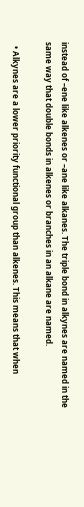instead of –ene like alkenes or –ane like alkanes. The triple bond in alkynes are named in the same way that double bonds in alkenes or branches in an alkane are named.

  • Alkynes are a lower priority functional group than alkenes. This means that when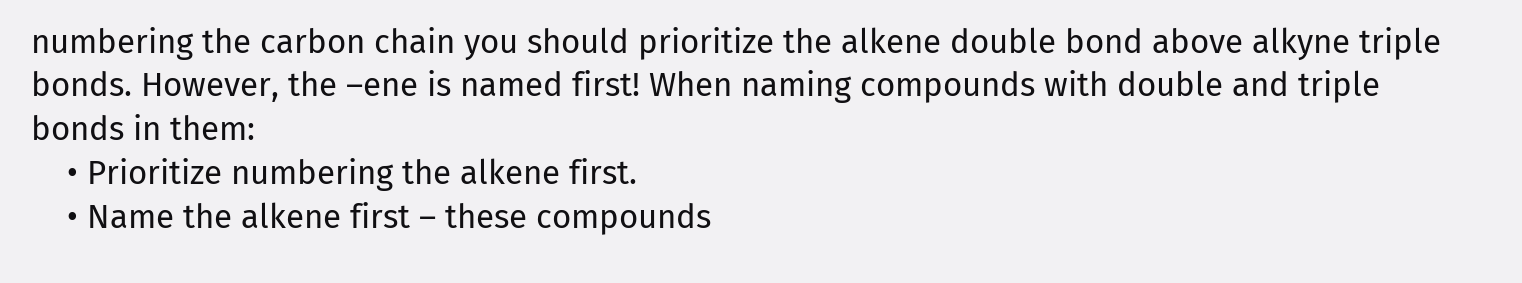numbering the carbon chain you should prioritize the alkene double bond above alkyne triple bonds. However, the –ene is named first! When naming compounds with double and triple bonds in them:
    • Prioritize numbering the alkene first.
    • Name the alkene first – these compounds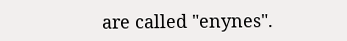are called "enynes".